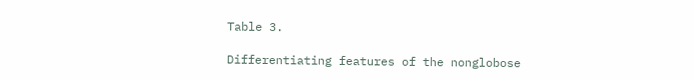Table 3.

Differentiating features of the nonglobose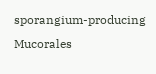sporangium-producing Mucorales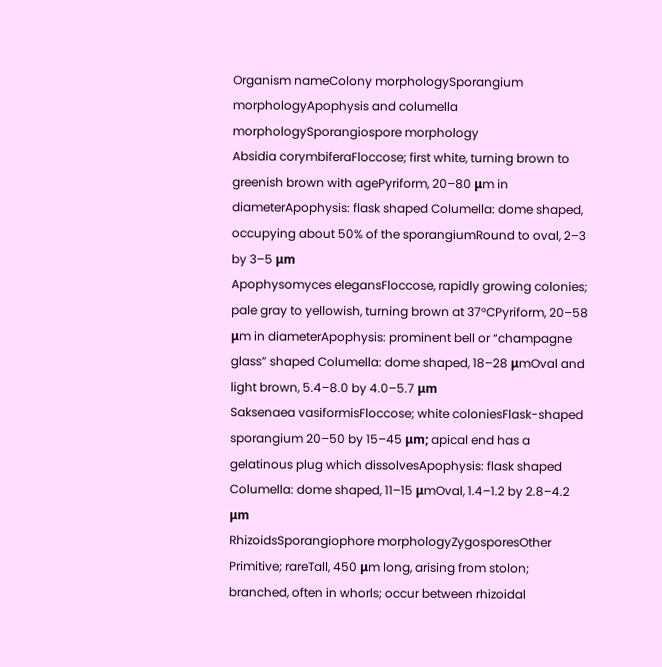Organism nameColony morphologySporangium morphologyApophysis and columella morphologySporangiospore morphology
Absidia corymbiferaFloccose; first white, turning brown to greenish brown with agePyriform, 20–80 μm in diameterApophysis: flask shaped Columella: dome shaped, occupying about 50% of the sporangiumRound to oval, 2–3 by 3–5 μm
Apophysomyces elegansFloccose, rapidly growing colonies; pale gray to yellowish, turning brown at 37°CPyriform, 20–58 μm in diameterApophysis: prominent bell or “champagne glass” shaped Columella: dome shaped, 18–28 μmOval and light brown, 5.4–8.0 by 4.0–5.7 μm
Saksenaea vasiformisFloccose; white coloniesFlask-shaped sporangium 20–50 by 15–45 μm; apical end has a gelatinous plug which dissolvesApophysis: flask shaped Columella: dome shaped, 11–15 μmOval, 1.4–1.2 by 2.8–4.2 μm
RhizoidsSporangiophore morphologyZygosporesOther
Primitive; rareTall, 450 μm long, arising from stolon; branched, often in whorls; occur between rhizoidal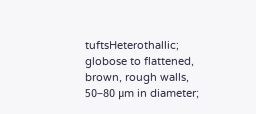tuftsHeterothallic; globose to flattened, brown, rough walls, 50–80 μm in diameter;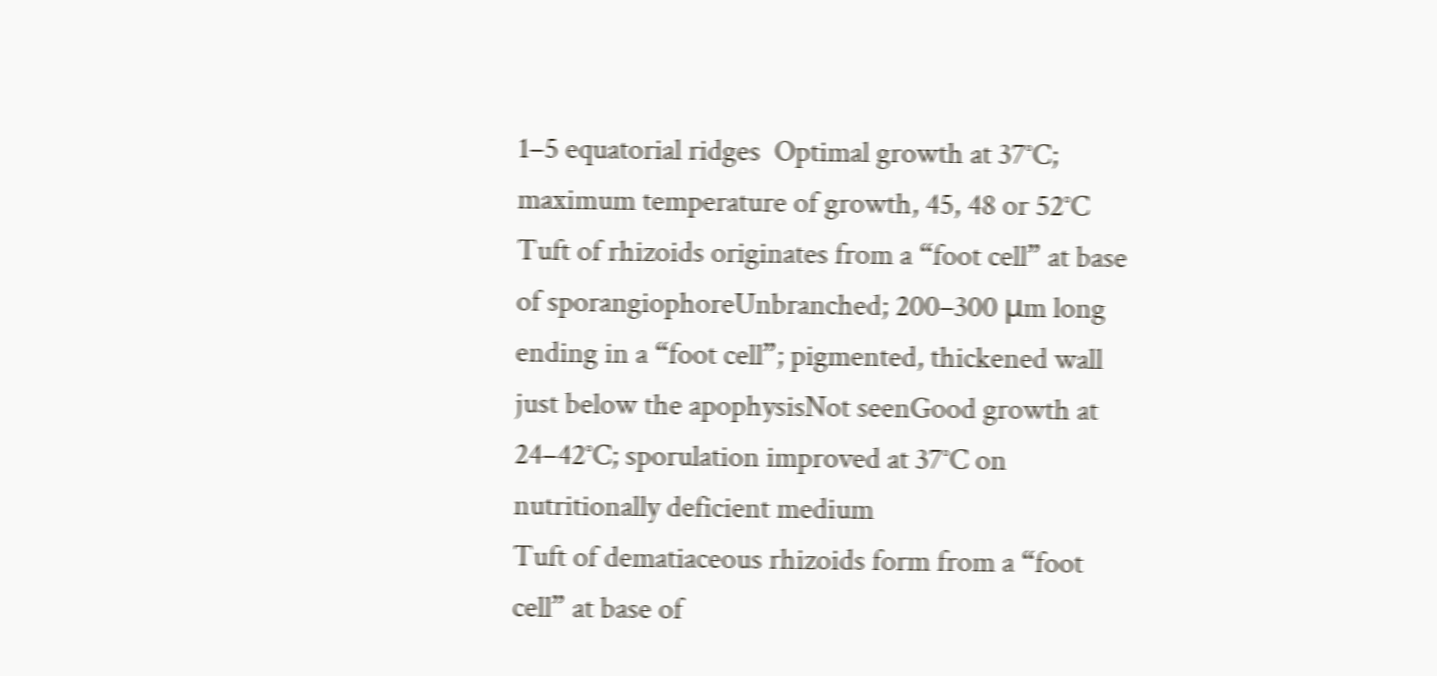1–5 equatorial ridges  Optimal growth at 37°C; maximum temperature of growth, 45, 48 or 52°C
Tuft of rhizoids originates from a “foot cell” at base of sporangiophoreUnbranched; 200–300 μm long ending in a “foot cell”; pigmented, thickened wall just below the apophysisNot seenGood growth at 24–42°C; sporulation improved at 37°C on nutritionally deficient medium
Tuft of dematiaceous rhizoids form from a “foot cell” at base of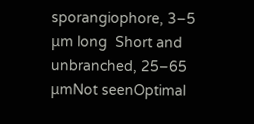sporangiophore, 3–5 μm long  Short and unbranched, 25–65 μmNot seenOptimal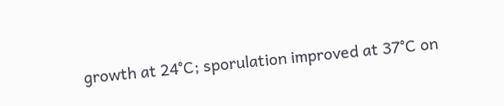growth at 24°C; sporulation improved at 37°C on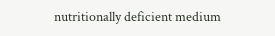nutritionally deficient medium